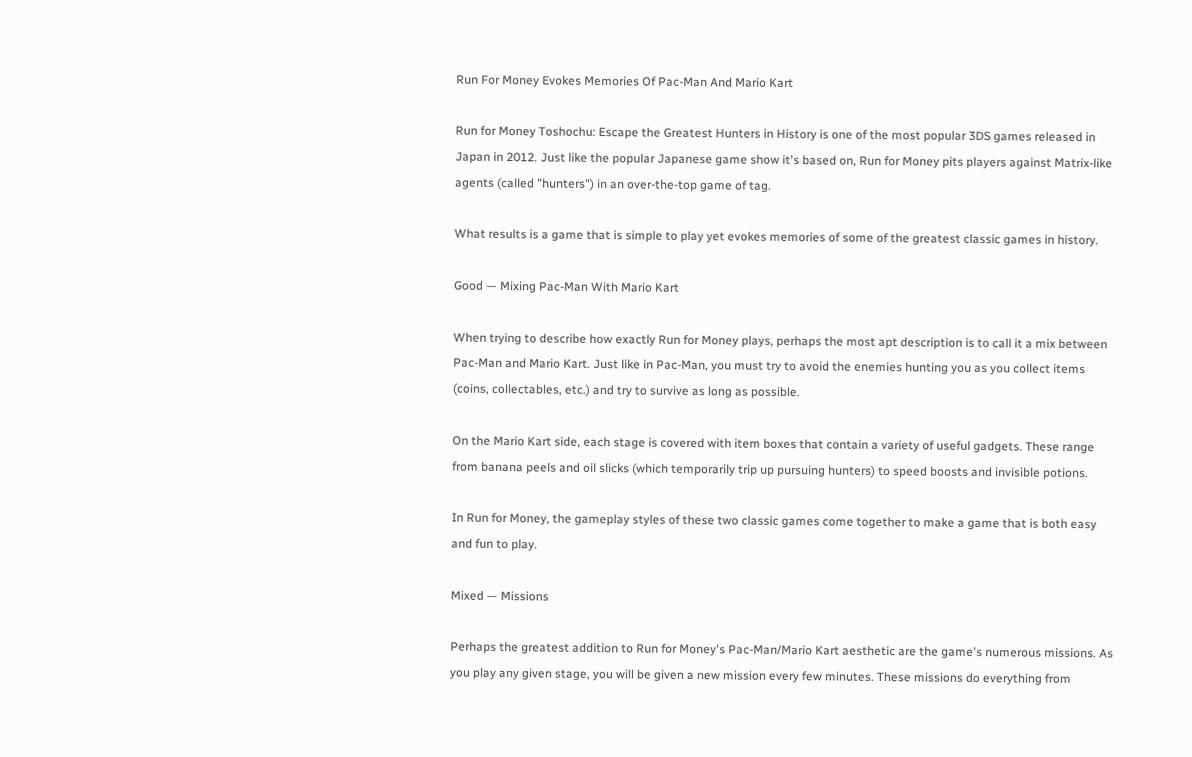Run For Money Evokes Memories Of Pac-Man And Mario Kart

Run for Money Toshochu: Escape the Greatest Hunters in History is one of the most popular 3DS games released in Japan in 2012. Just like the popular Japanese game show it's based on, Run for Money pits players against Matrix-like agents (called "hunters") in an over-the-top game of tag.

What results is a game that is simple to play yet evokes memories of some of the greatest classic games in history.

Good — Mixing Pac-Man With Mario Kart

When trying to describe how exactly Run for Money plays, perhaps the most apt description is to call it a mix between Pac-Man and Mario Kart. Just like in Pac-Man, you must try to avoid the enemies hunting you as you collect items (coins, collectables, etc.) and try to survive as long as possible.

On the Mario Kart side, each stage is covered with item boxes that contain a variety of useful gadgets. These range from banana peels and oil slicks (which temporarily trip up pursuing hunters) to speed boosts and invisible potions.

In Run for Money, the gameplay styles of these two classic games come together to make a game that is both easy and fun to play.

Mixed — Missions

Perhaps the greatest addition to Run for Money's Pac-Man/Mario Kart aesthetic are the game's numerous missions. As you play any given stage, you will be given a new mission every few minutes. These missions do everything from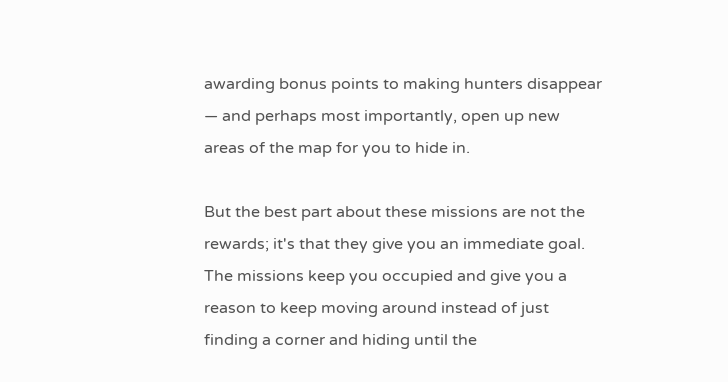awarding bonus points to making hunters disappear — and perhaps most importantly, open up new areas of the map for you to hide in.

But the best part about these missions are not the rewards; it's that they give you an immediate goal. The missions keep you occupied and give you a reason to keep moving around instead of just finding a corner and hiding until the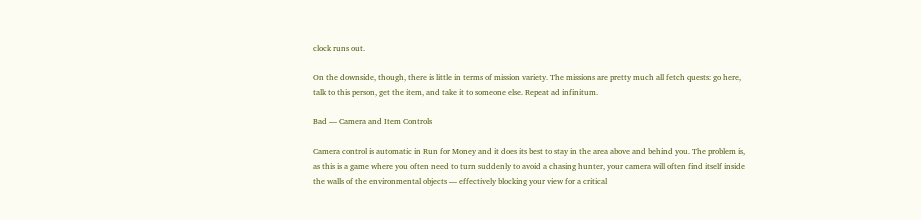clock runs out.

On the downside, though, there is little in terms of mission variety. The missions are pretty much all fetch quests: go here, talk to this person, get the item, and take it to someone else. Repeat ad infinitum.

Bad — Camera and Item Controls

Camera control is automatic in Run for Money and it does its best to stay in the area above and behind you. The problem is, as this is a game where you often need to turn suddenly to avoid a chasing hunter, your camera will often find itself inside the walls of the environmental objects — effectively blocking your view for a critical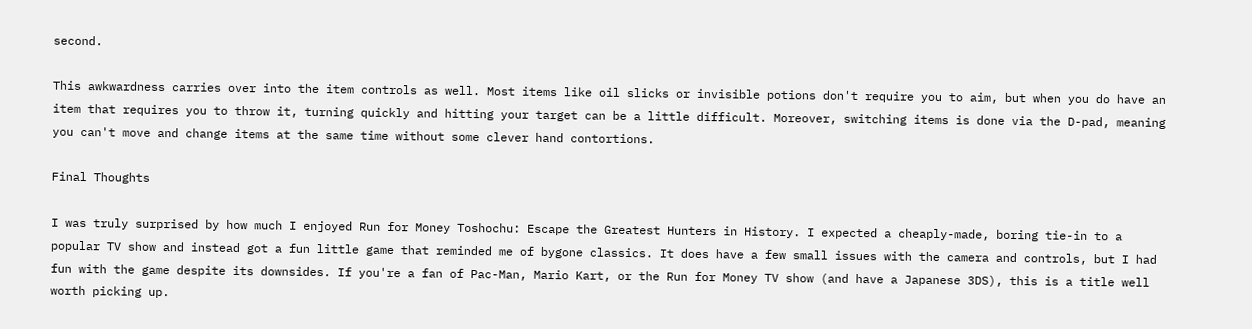second.

This awkwardness carries over into the item controls as well. Most items like oil slicks or invisible potions don't require you to aim, but when you do have an item that requires you to throw it, turning quickly and hitting your target can be a little difficult. Moreover, switching items is done via the D-pad, meaning you can't move and change items at the same time without some clever hand contortions.

Final Thoughts

I was truly surprised by how much I enjoyed Run for Money Toshochu: Escape the Greatest Hunters in History. I expected a cheaply-made, boring tie-in to a popular TV show and instead got a fun little game that reminded me of bygone classics. It does have a few small issues with the camera and controls, but I had fun with the game despite its downsides. If you're a fan of Pac-Man, Mario Kart, or the Run for Money TV show (and have a Japanese 3DS), this is a title well worth picking up.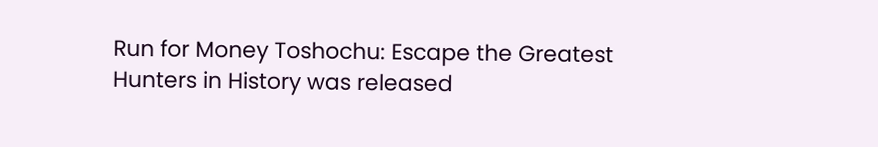Run for Money Toshochu: Escape the Greatest Hunters in History was released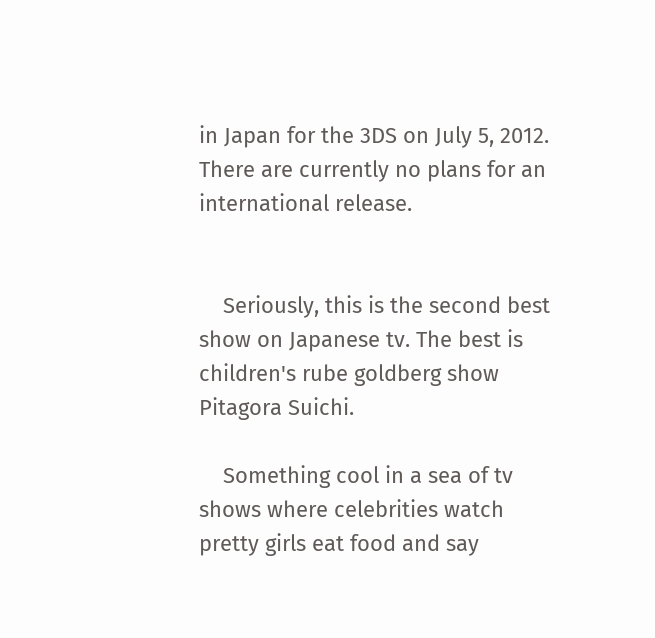in Japan for the 3DS on July 5, 2012. There are currently no plans for an international release.


    Seriously, this is the second best show on Japanese tv. The best is children's rube goldberg show Pitagora Suichi.

    Something cool in a sea of tv shows where celebrities watch pretty girls eat food and say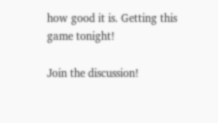how good it is. Getting this game tonight!

Join the discussion!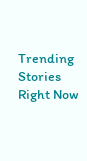Trending Stories Right Now